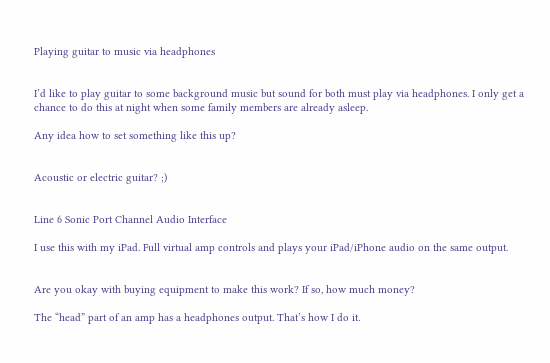Playing guitar to music via headphones


I’d like to play guitar to some background music but sound for both must play via headphones. I only get a chance to do this at night when some family members are already asleep.

Any idea how to set something like this up?


Acoustic or electric guitar? ;)


Line 6 Sonic Port Channel Audio Interface

I use this with my iPad. Full virtual amp controls and plays your iPad/iPhone audio on the same output.


Are you okay with buying equipment to make this work? If so, how much money?

The “head” part of an amp has a headphones output. That’s how I do it.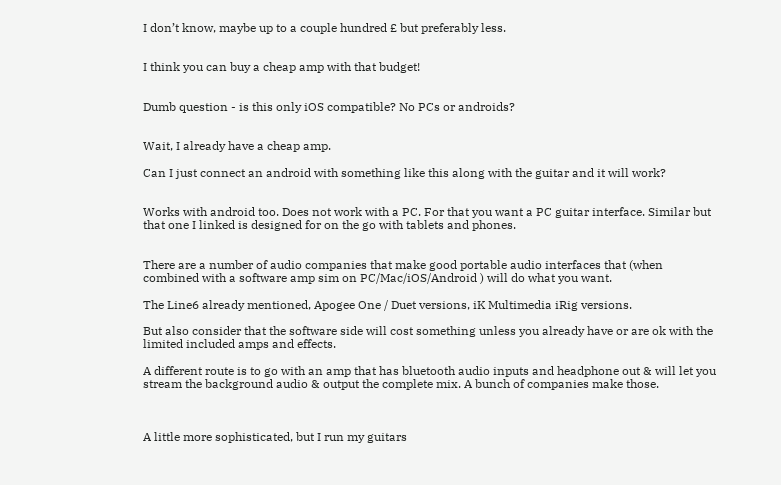I don’t know, maybe up to a couple hundred £ but preferably less.


I think you can buy a cheap amp with that budget!


Dumb question - is this only iOS compatible? No PCs or androids?


Wait, I already have a cheap amp.

Can I just connect an android with something like this along with the guitar and it will work?


Works with android too. Does not work with a PC. For that you want a PC guitar interface. Similar but that one I linked is designed for on the go with tablets and phones.


There are a number of audio companies that make good portable audio interfaces that (when combined with a software amp sim on PC/Mac/iOS/Android ) will do what you want.

The Line6 already mentioned, Apogee One / Duet versions, iK Multimedia iRig versions.

But also consider that the software side will cost something unless you already have or are ok with the limited included amps and effects.

A different route is to go with an amp that has bluetooth audio inputs and headphone out & will let you stream the background audio & output the complete mix. A bunch of companies make those.



A little more sophisticated, but I run my guitars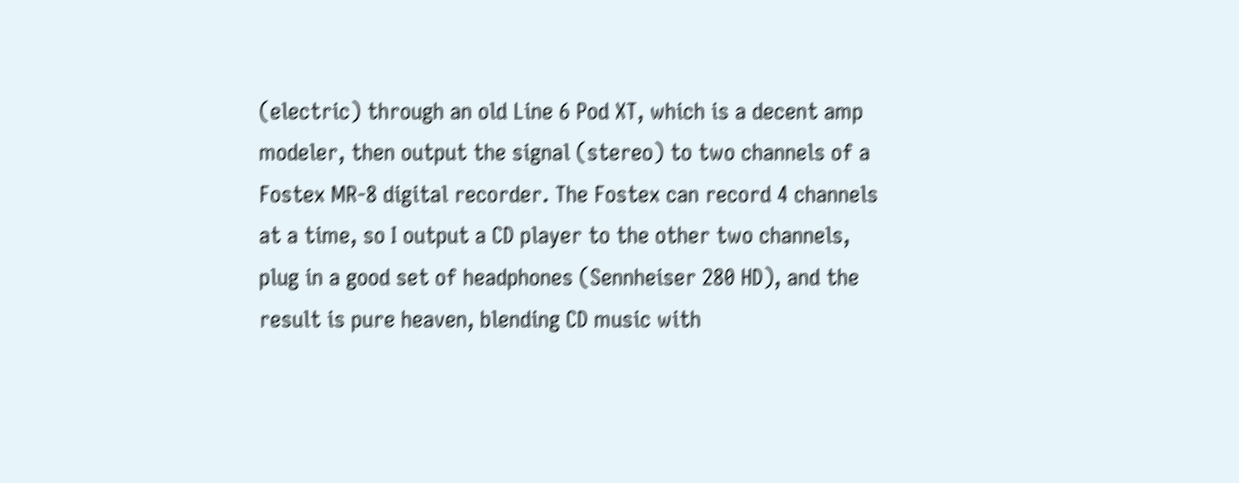(electric) through an old Line 6 Pod XT, which is a decent amp modeler, then output the signal (stereo) to two channels of a Fostex MR-8 digital recorder. The Fostex can record 4 channels at a time, so I output a CD player to the other two channels, plug in a good set of headphones (Sennheiser 280 HD), and the result is pure heaven, blending CD music with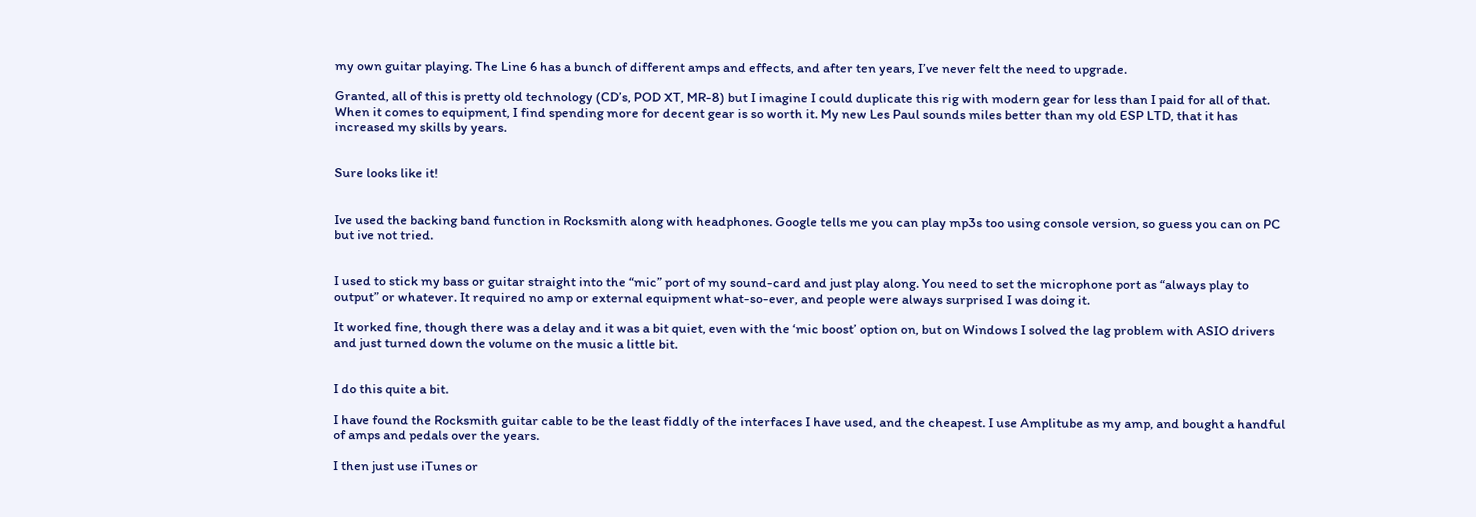my own guitar playing. The Line 6 has a bunch of different amps and effects, and after ten years, I’ve never felt the need to upgrade.

Granted, all of this is pretty old technology (CD’s, POD XT, MR-8) but I imagine I could duplicate this rig with modern gear for less than I paid for all of that. When it comes to equipment, I find spending more for decent gear is so worth it. My new Les Paul sounds miles better than my old ESP LTD, that it has increased my skills by years.


Sure looks like it!


Ive used the backing band function in Rocksmith along with headphones. Google tells me you can play mp3s too using console version, so guess you can on PC but ive not tried.


I used to stick my bass or guitar straight into the “mic” port of my sound-card and just play along. You need to set the microphone port as “always play to output” or whatever. It required no amp or external equipment what-so-ever, and people were always surprised I was doing it.

It worked fine, though there was a delay and it was a bit quiet, even with the ‘mic boost’ option on, but on Windows I solved the lag problem with ASIO drivers and just turned down the volume on the music a little bit.


I do this quite a bit.

I have found the Rocksmith guitar cable to be the least fiddly of the interfaces I have used, and the cheapest. I use Amplitube as my amp, and bought a handful of amps and pedals over the years.

I then just use iTunes or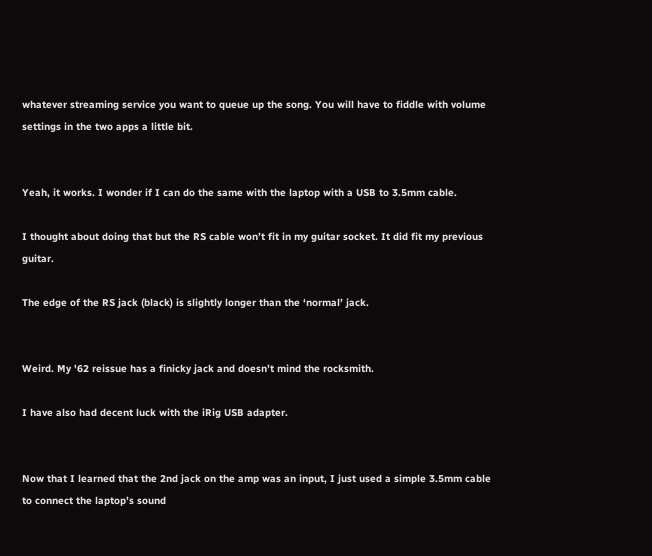whatever streaming service you want to queue up the song. You will have to fiddle with volume settings in the two apps a little bit.


Yeah, it works. I wonder if I can do the same with the laptop with a USB to 3.5mm cable.

I thought about doing that but the RS cable won’t fit in my guitar socket. It did fit my previous guitar.

The edge of the RS jack (black) is slightly longer than the ‘normal’ jack.


Weird. My '62 reissue has a finicky jack and doesn’t mind the rocksmith.

I have also had decent luck with the iRig USB adapter.


Now that I learned that the 2nd jack on the amp was an input, I just used a simple 3.5mm cable to connect the laptop’s sound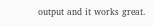output and it works great.